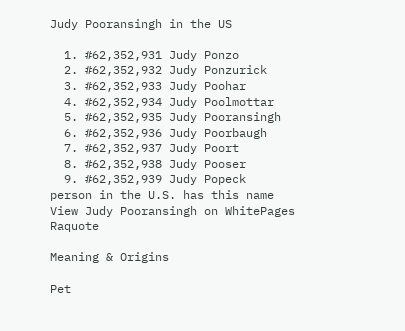Judy Pooransingh in the US

  1. #62,352,931 Judy Ponzo
  2. #62,352,932 Judy Ponzurick
  3. #62,352,933 Judy Poohar
  4. #62,352,934 Judy Poolmottar
  5. #62,352,935 Judy Pooransingh
  6. #62,352,936 Judy Poorbaugh
  7. #62,352,937 Judy Poort
  8. #62,352,938 Judy Pooser
  9. #62,352,939 Judy Popeck
person in the U.S. has this name View Judy Pooransingh on WhitePages Raquote

Meaning & Origins

Pet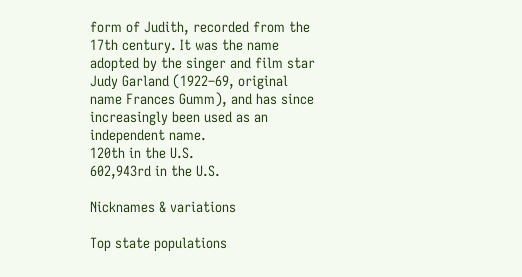form of Judith, recorded from the 17th century. It was the name adopted by the singer and film star Judy Garland (1922–69, original name Frances Gumm), and has since increasingly been used as an independent name.
120th in the U.S.
602,943rd in the U.S.

Nicknames & variations

Top state populations